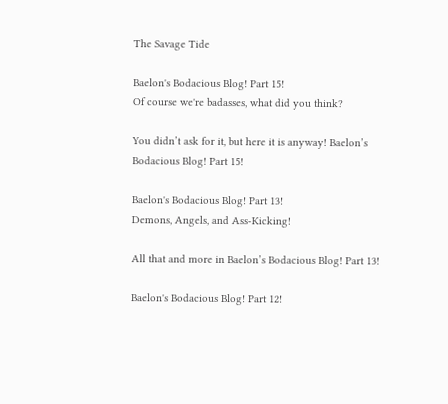The Savage Tide

Baelon's Bodacious Blog! Part 15!
Of course we're badasses, what did you think?

You didn’t ask for it, but here it is anyway! Baelon’s Bodacious Blog! Part 15!

Baelon's Bodacious Blog! Part 13!
Demons, Angels, and Ass-Kicking!

All that and more in Baelon’s Bodacious Blog! Part 13!

Baelon's Bodacious Blog! Part 12!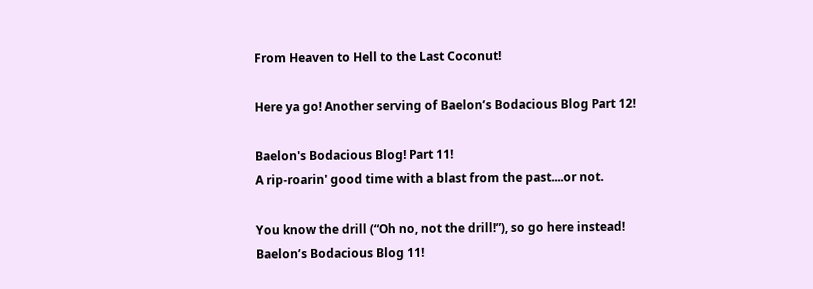From Heaven to Hell to the Last Coconut!

Here ya go! Another serving of Baelon’s Bodacious Blog Part 12!

Baelon's Bodacious Blog! Part 11!
A rip-roarin' good time with a blast from the past....or not.

You know the drill (“Oh no, not the drill!”), so go here instead! Baelon’s Bodacious Blog 11!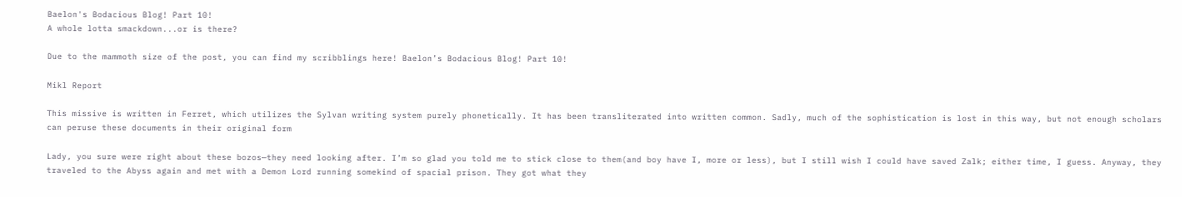Baelon's Bodacious Blog! Part 10!
A whole lotta smackdown...or is there?

Due to the mammoth size of the post, you can find my scribblings here! Baelon’s Bodacious Blog! Part 10!

Mikl Report

This missive is written in Ferret, which utilizes the Sylvan writing system purely phonetically. It has been transliterated into written common. Sadly, much of the sophistication is lost in this way, but not enough scholars can peruse these documents in their original form

Lady, you sure were right about these bozos—they need looking after. I’m so glad you told me to stick close to them(and boy have I, more or less), but I still wish I could have saved Zalk; either time, I guess. Anyway, they traveled to the Abyss again and met with a Demon Lord running somekind of spacial prison. They got what they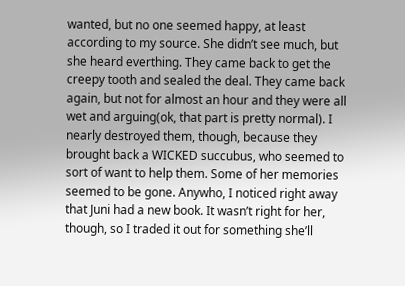wanted, but no one seemed happy, at least according to my source. She didn’t see much, but she heard everthing. They came back to get the creepy tooth and sealed the deal. They came back again, but not for almost an hour and they were all wet and arguing(ok, that part is pretty normal). I nearly destroyed them, though, because they brought back a WICKED succubus, who seemed to sort of want to help them. Some of her memories seemed to be gone. Anywho, I noticed right away that Juni had a new book. It wasn’t right for her, though, so I traded it out for something she’ll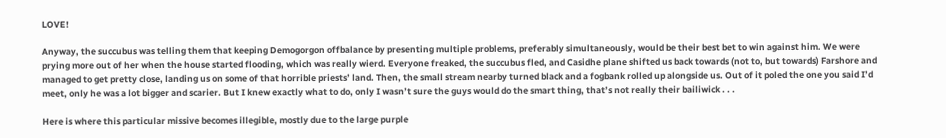LOVE!

Anyway, the succubus was telling them that keeping Demogorgon offbalance by presenting multiple problems, preferably simultaneously, would be their best bet to win against him. We were prying more out of her when the house started flooding, which was really wierd. Everyone freaked, the succubus fled, and Casidhe plane shifted us back towards (not to, but towards) Farshore and managed to get pretty close, landing us on some of that horrible priests’ land. Then, the small stream nearby turned black and a fogbank rolled up alongside us. Out of it poled the one you said I’d meet, only he was a lot bigger and scarier. But I knew exactly what to do, only I wasn’t sure the guys would do the smart thing, that’s not really their bailiwick . . .

Here is where this particular missive becomes illegible, mostly due to the large purple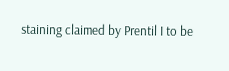staining claimed by Prentil I to be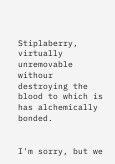Stiplaberry, virtually unremovable withour destroying the blood to which is has alchemically bonded.


I'm sorry, but we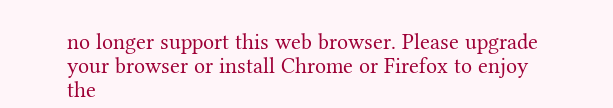no longer support this web browser. Please upgrade your browser or install Chrome or Firefox to enjoy the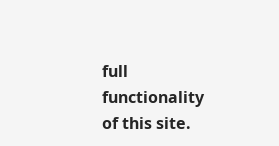full functionality of this site.